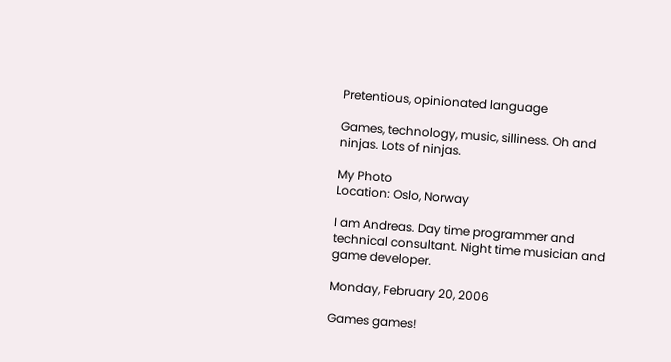Pretentious, opinionated language

Games, technology, music, silliness. Oh and ninjas. Lots of ninjas.

My Photo
Location: Oslo, Norway

I am Andreas. Day time programmer and technical consultant. Night time musician and game developer.

Monday, February 20, 2006

Games games!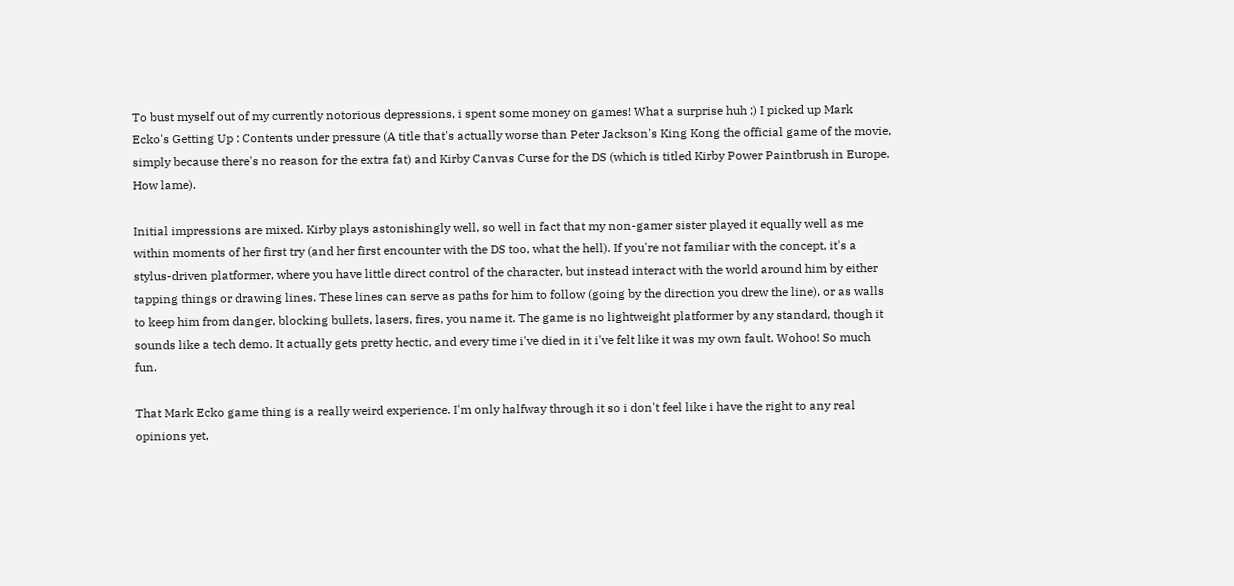To bust myself out of my currently notorious depressions, i spent some money on games! What a surprise huh ;) I picked up Mark Ecko's Getting Up : Contents under pressure (A title that's actually worse than Peter Jackson's King Kong the official game of the movie, simply because there's no reason for the extra fat) and Kirby Canvas Curse for the DS (which is titled Kirby Power Paintbrush in Europe. How lame).

Initial impressions are mixed. Kirby plays astonishingly well, so well in fact that my non-gamer sister played it equally well as me within moments of her first try (and her first encounter with the DS too, what the hell). If you're not familiar with the concept, it's a stylus-driven platformer, where you have little direct control of the character, but instead interact with the world around him by either tapping things or drawing lines. These lines can serve as paths for him to follow (going by the direction you drew the line), or as walls to keep him from danger, blocking bullets, lasers, fires, you name it. The game is no lightweight platformer by any standard, though it sounds like a tech demo. It actually gets pretty hectic, and every time i've died in it i've felt like it was my own fault. Wohoo! So much fun.

That Mark Ecko game thing is a really weird experience. I'm only halfway through it so i don't feel like i have the right to any real opinions yet,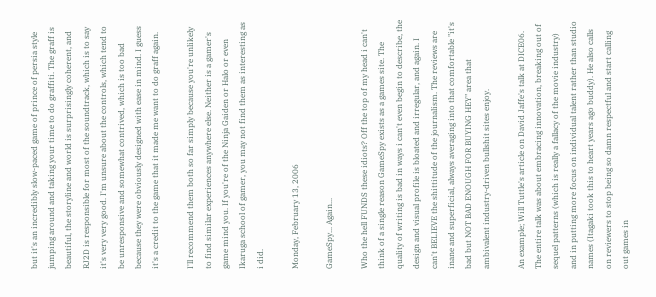but it's an incredibly slow-paced game of prince of persia style jumping around and taking your time to do graffiti. The graff is beautiful, the storyline and world is surprisingly coherent, and RJ2D is responsible for most of the soundtrack, which is to say it's very very good. I'm unsure about the controls, which tend to be unresponsive and somewhat contrived, which is too bad because they were obviously designed with ease in mind. I guess it's a credit to the game that it made me want to do graff again.

I'll recommend them both so far simply because you're unlikely to find similar experiences anywhere else. Neither is a gamer's game mind you. If you're of the Ninja Gaiden or Halo or even Ikaruga school of gamer, you may not find them as interesting as i did.

Monday, February 13, 2006

GameSpy... Again...

Who the hell FUNDS these idiots? Off the top of my head i can't think of a single reason GameSpy exists as a games site. The quality of writing is bad in ways i can't even begin to describe, the design and visual profile is bloated and irregular, and again. I can't BELIEVE the shittitude of the journalism. The reviews are inane and superficial, always averaging into that comfortable "it's bad but NOT BAD ENOUGH FOR BUYING HEY" area that ambivalent industry-driven bullshit sites enjoy.

An example; Will Tuttle's article on David Jaffe's talk at DICE06. The entire talk was about embracing innovation, breaking out of sequel patterns (which is really a fallacy of the movie industry) and in putting more focus on individual talent rather than studio names (Itagaki took this to heart years ago buddy). He also calls on reviewers to stop being so damn respectful and start calling out games in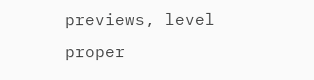previews, level proper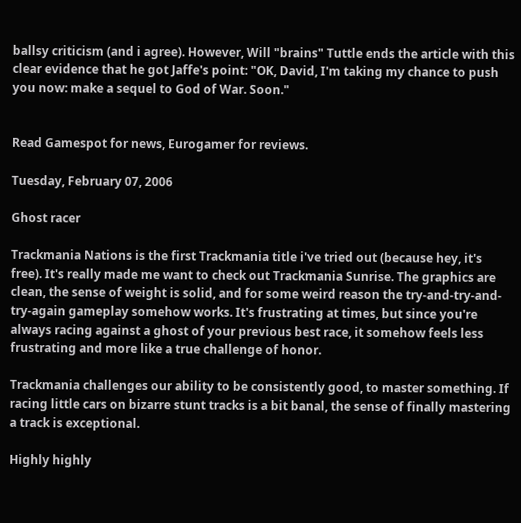ballsy criticism (and i agree). However, Will "brains" Tuttle ends the article with this clear evidence that he got Jaffe's point: "OK, David, I'm taking my chance to push you now: make a sequel to God of War. Soon."


Read Gamespot for news, Eurogamer for reviews.

Tuesday, February 07, 2006

Ghost racer

Trackmania Nations is the first Trackmania title i've tried out (because hey, it's free). It's really made me want to check out Trackmania Sunrise. The graphics are clean, the sense of weight is solid, and for some weird reason the try-and-try-and-try-again gameplay somehow works. It's frustrating at times, but since you're always racing against a ghost of your previous best race, it somehow feels less frustrating and more like a true challenge of honor.

Trackmania challenges our ability to be consistently good, to master something. If racing little cars on bizarre stunt tracks is a bit banal, the sense of finally mastering a track is exceptional.

Highly highly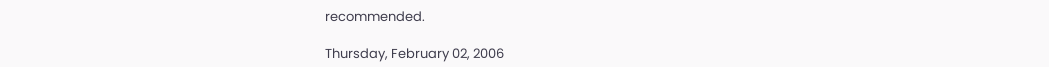recommended.

Thursday, February 02, 2006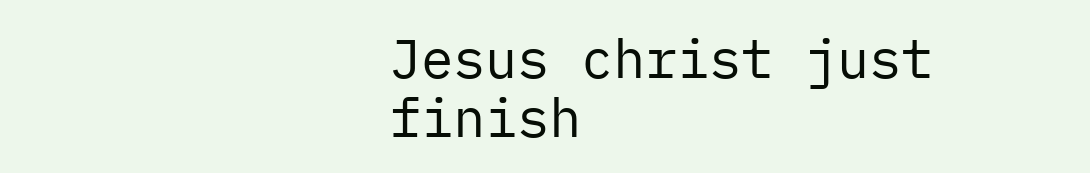Jesus christ just finish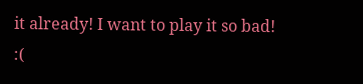it already! I want to play it so bad! :(